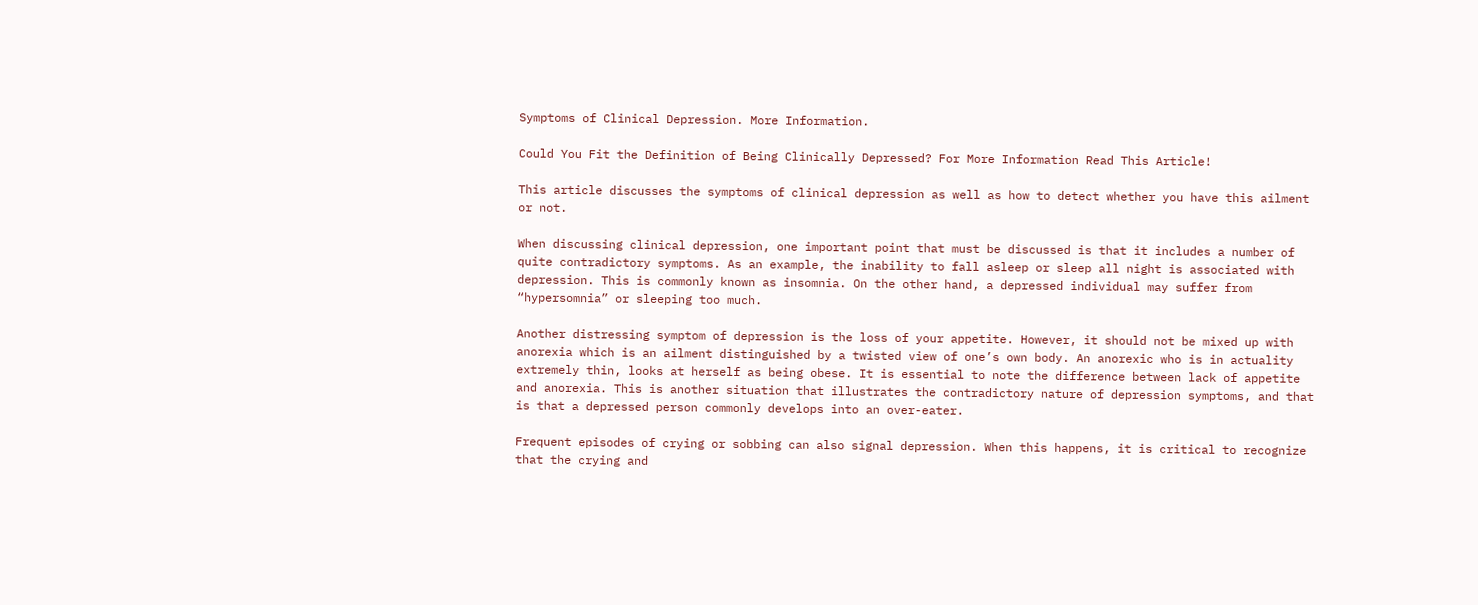Symptoms of Clinical Depression. More Information.

Could You Fit the Definition of Being Clinically Depressed? For More Information Read This Article!

This article discusses the symptoms of clinical depression as well as how to detect whether you have this ailment or not.

When discussing clinical depression, one important point that must be discussed is that it includes a number of quite contradictory symptoms. As an example, the inability to fall asleep or sleep all night is associated with depression. This is commonly known as insomnia. On the other hand, a depressed individual may suffer from “hypersomnia” or sleeping too much.

Another distressing symptom of depression is the loss of your appetite. However, it should not be mixed up with anorexia which is an ailment distinguished by a twisted view of one’s own body. An anorexic who is in actuality extremely thin, looks at herself as being obese. It is essential to note the difference between lack of appetite and anorexia. This is another situation that illustrates the contradictory nature of depression symptoms, and that is that a depressed person commonly develops into an over-eater.

Frequent episodes of crying or sobbing can also signal depression. When this happens, it is critical to recognize that the crying and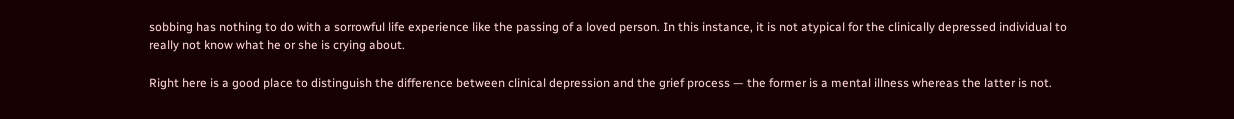sobbing has nothing to do with a sorrowful life experience like the passing of a loved person. In this instance, it is not atypical for the clinically depressed individual to really not know what he or she is crying about.

Right here is a good place to distinguish the difference between clinical depression and the grief process — the former is a mental illness whereas the latter is not.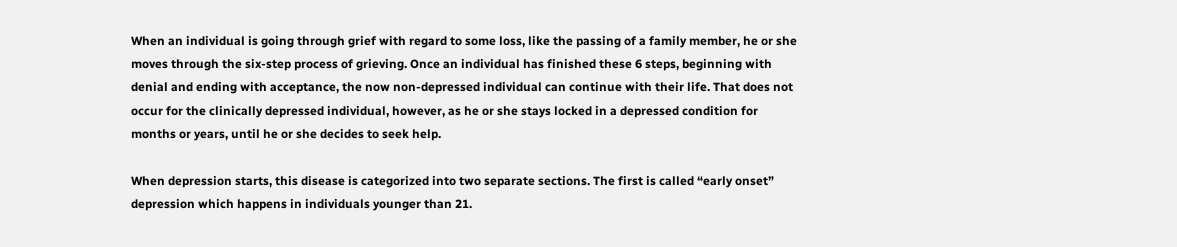When an individual is going through grief with regard to some loss, like the passing of a family member, he or she moves through the six-step process of grieving. Once an individual has finished these 6 steps, beginning with denial and ending with acceptance, the now non-depressed individual can continue with their life. That does not occur for the clinically depressed individual, however, as he or she stays locked in a depressed condition for months or years, until he or she decides to seek help.

When depression starts, this disease is categorized into two separate sections. The first is called “early onset” depression which happens in individuals younger than 21.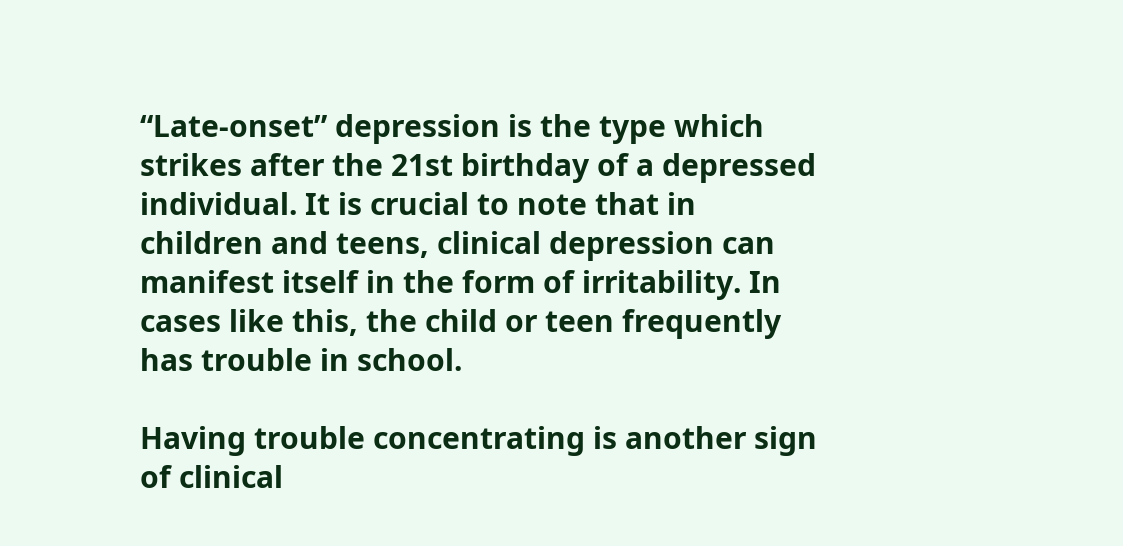“Late-onset” depression is the type which strikes after the 21st birthday of a depressed individual. It is crucial to note that in children and teens, clinical depression can manifest itself in the form of irritability. In cases like this, the child or teen frequently has trouble in school.

Having trouble concentrating is another sign of clinical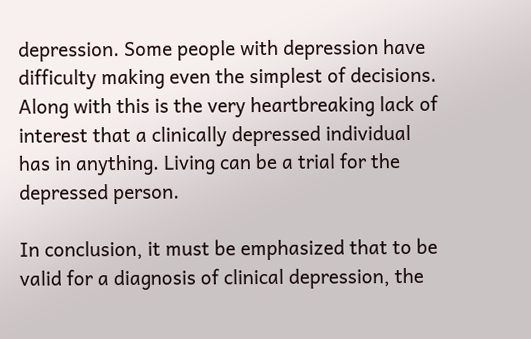depression. Some people with depression have difficulty making even the simplest of decisions. Along with this is the very heartbreaking lack of interest that a clinically depressed individual has in anything. Living can be a trial for the depressed person.

In conclusion, it must be emphasized that to be valid for a diagnosis of clinical depression, the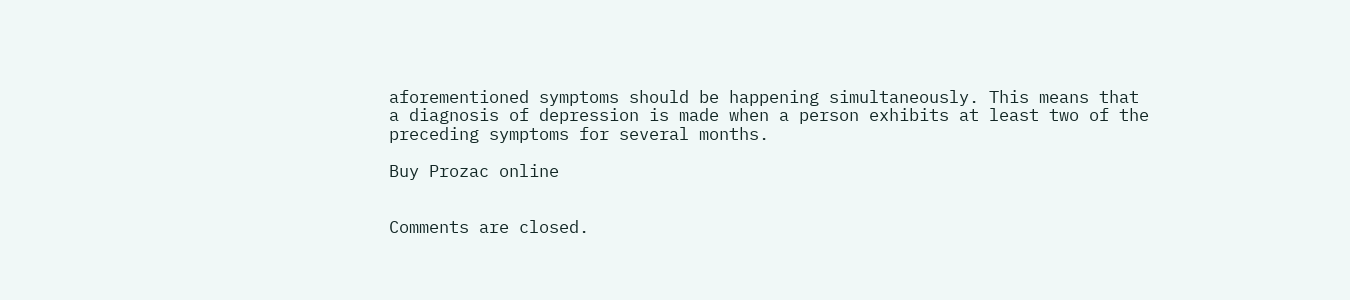aforementioned symptoms should be happening simultaneously. This means that a diagnosis of depression is made when a person exhibits at least two of the preceding symptoms for several months.

Buy Prozac online


Comments are closed.